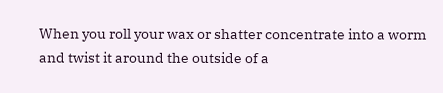When you roll your wax or shatter concentrate into a worm and twist it around the outside of a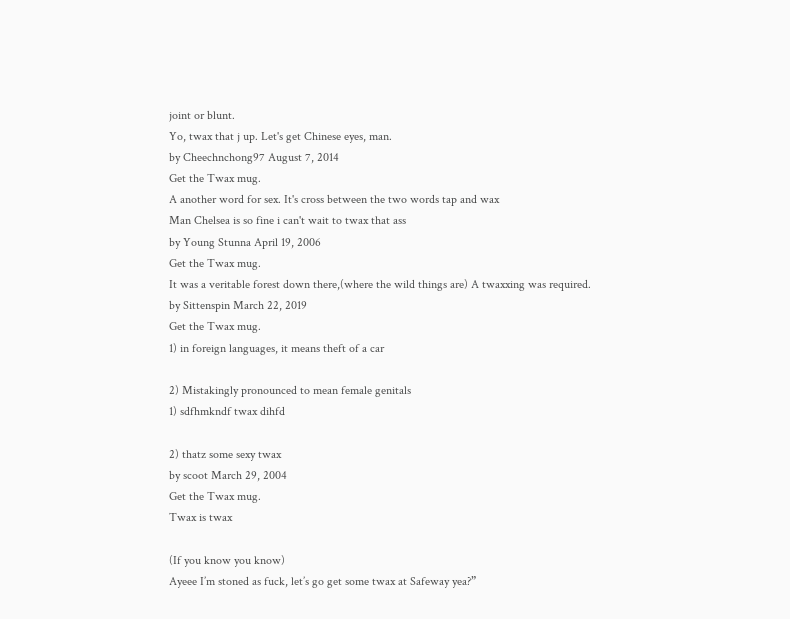joint or blunt.
Yo, twax that j up. Let's get Chinese eyes, man.
by Cheechnchong97 August 7, 2014
Get the Twax mug.
A another word for sex. It's cross between the two words tap and wax
Man Chelsea is so fine i can't wait to twax that ass
by Young Stunna April 19, 2006
Get the Twax mug.
It was a veritable forest down there,(where the wild things are) A twaxxing was required.
by Sittenspin March 22, 2019
Get the Twax mug.
1) in foreign languages, it means theft of a car

2) Mistakingly pronounced to mean female genitals
1) sdfhmkndf twax dihfd

2) thatz some sexy twax
by scoot March 29, 2004
Get the Twax mug.
Twax is twax

(If you know you know)
Ayeee I’m stoned as fuck, let’s go get some twax at Safeway yea?”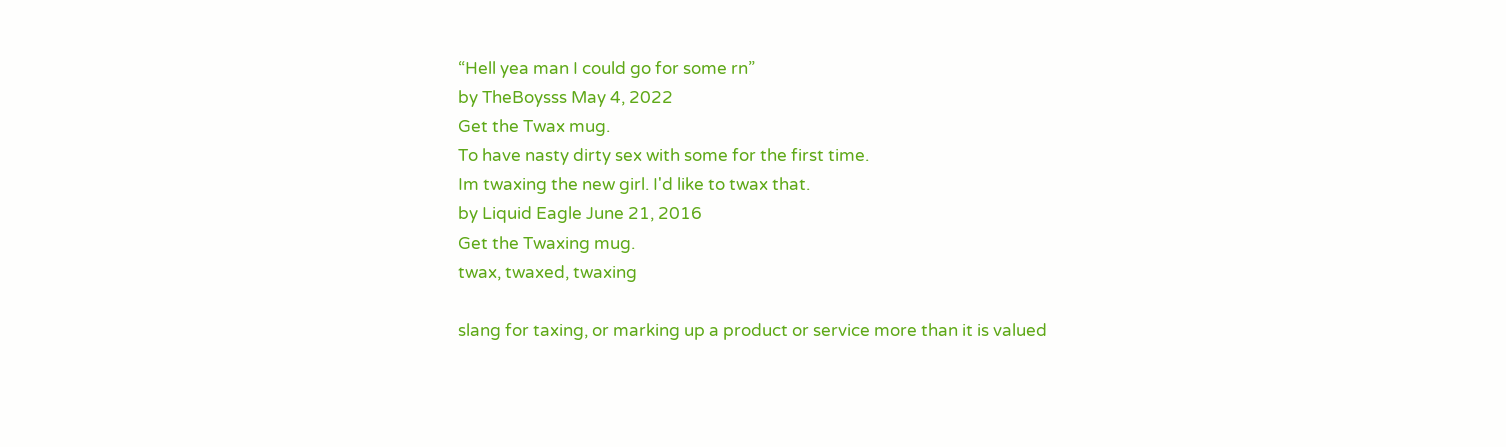“Hell yea man I could go for some rn”
by TheBoysss May 4, 2022
Get the Twax mug.
To have nasty dirty sex with some for the first time.
Im twaxing the new girl. I'd like to twax that.
by Liquid Eagle June 21, 2016
Get the Twaxing mug.
twax, twaxed, twaxing

slang for taxing, or marking up a product or service more than it is valued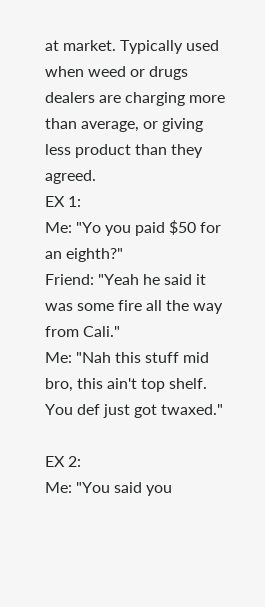at market. Typically used when weed or drugs dealers are charging more than average, or giving less product than they agreed.
EX 1:
Me: "Yo you paid $50 for an eighth?"
Friend: "Yeah he said it was some fire all the way from Cali."
Me: "Nah this stuff mid bro, this ain't top shelf. You def just got twaxed."

EX 2:
Me: "You said you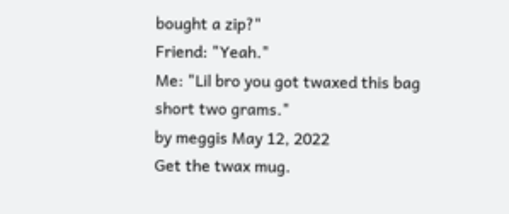bought a zip?"
Friend: "Yeah."
Me: "Lil bro you got twaxed this bag short two grams."
by meggis May 12, 2022
Get the twax mug.